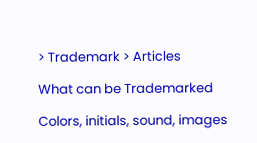> Trademark > Articles

What can be Trademarked

Colors, initials, sound, images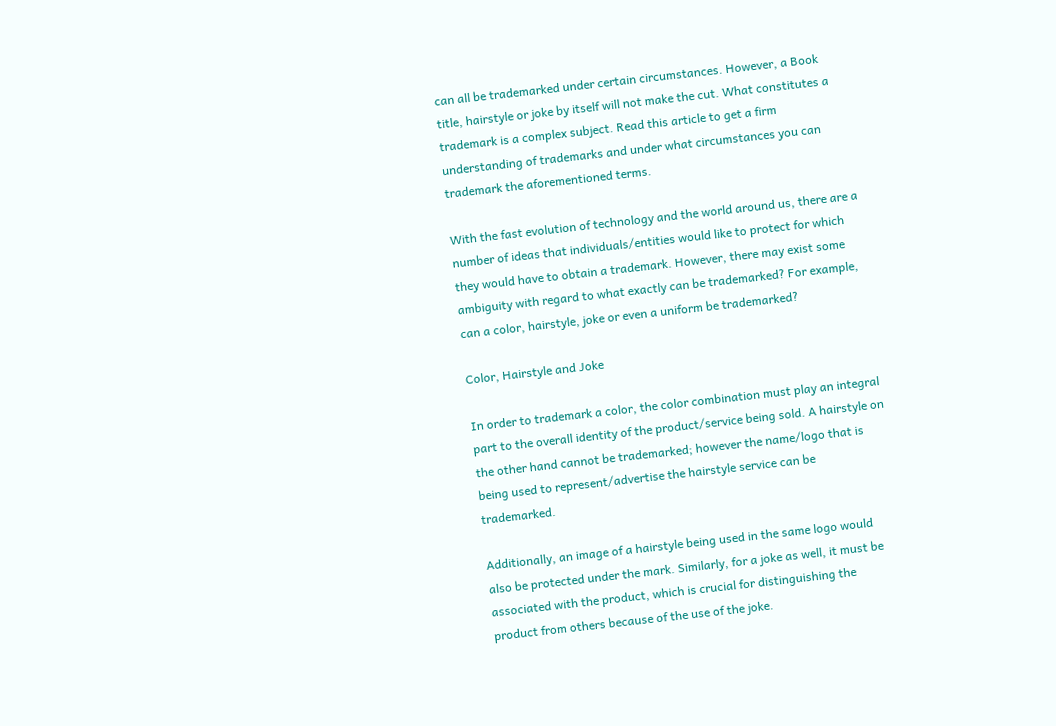can all be trademarked under certain circumstances. However, a Book title, hairstyle or joke by itself will not make the cut. What constitutes a trademark is a complex subject. Read this article to get a firm understanding of trademarks and under what circumstances you can trademark the aforementioned terms.

With the fast evolution of technology and the world around us, there are a number of ideas that individuals/entities would like to protect for which they would have to obtain a trademark. However, there may exist some ambiguity with regard to what exactly can be trademarked? For example, can a color, hairstyle, joke or even a uniform be trademarked?

Color, Hairstyle and Joke

In order to trademark a color, the color combination must play an integral part to the overall identity of the product/service being sold. A hairstyle on the other hand cannot be trademarked; however the name/logo that is being used to represent/advertise the hairstyle service can be trademarked.

Additionally, an image of a hairstyle being used in the same logo would also be protected under the mark. Similarly, for a joke as well, it must be associated with the product, which is crucial for distinguishing the product from others because of the use of the joke.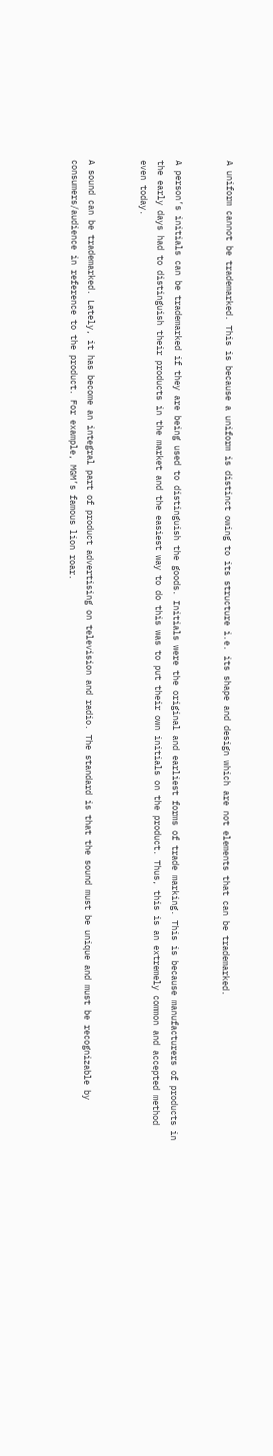A uniform cannot be trademarked. This is because a uniform is distinct owing to its structure i.e. its shape and design which are not elements that can be trademarked.


A person’s initials can be trademarked if they are being used to distinguish the goods. Initials were the original and earliest forms of trade marking. This is because manufacturers of products in the early days had to distinguish their products in the market and the easiest way to do this was to put their own initials on the product. Thus, this is an extremely common and accepted method even today.


A sound can be trademarked. Lately, it has become an integral part of product advertising on television and radio. The standard is that the sound must be unique and must be recognizable by consumers/audience in reference to the product. For example, MGM’s famous lion roar.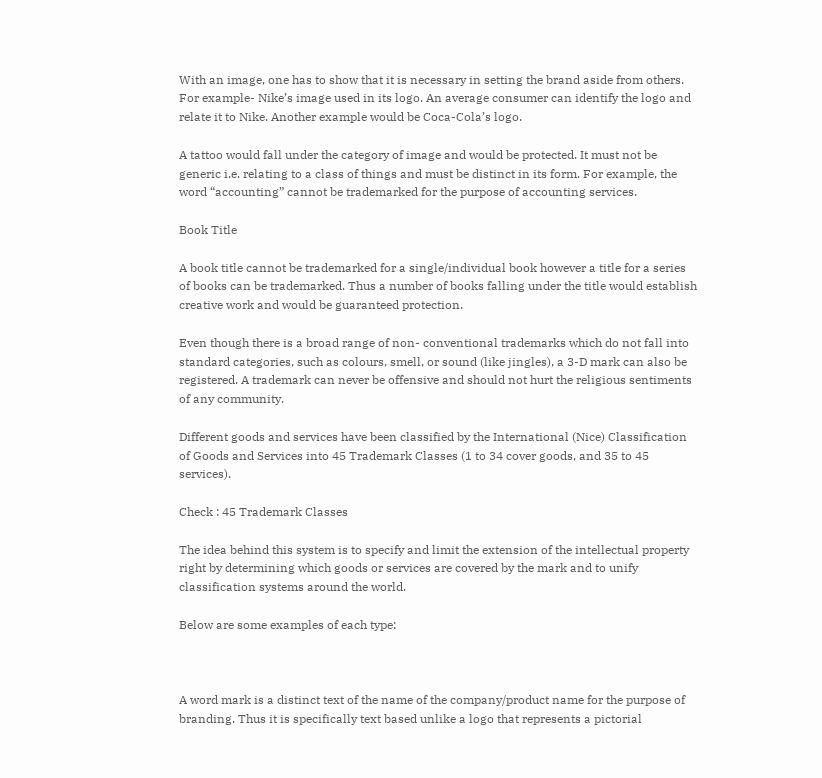With an image, one has to show that it is necessary in setting the brand aside from others. For example- Nike’s image used in its logo. An average consumer can identify the logo and relate it to Nike. Another example would be Coca-Cola’s logo.

A tattoo would fall under the category of image and would be protected. It must not be generic i.e. relating to a class of things and must be distinct in its form. For example, the word “accounting” cannot be trademarked for the purpose of accounting services.

Book Title

A book title cannot be trademarked for a single/individual book however a title for a series of books can be trademarked. Thus a number of books falling under the title would establish creative work and would be guaranteed protection.

Even though there is a broad range of non- conventional trademarks which do not fall into standard categories, such as colours, smell, or sound (like jingles), a 3-D mark can also be registered. A trademark can never be offensive and should not hurt the religious sentiments of any community.

Different goods and services have been classified by the International (Nice) Classification of Goods and Services into 45 Trademark Classes (1 to 34 cover goods, and 35 to 45 services).

Check : 45 Trademark Classes

The idea behind this system is to specify and limit the extension of the intellectual property right by determining which goods or services are covered by the mark and to unify classification systems around the world.

Below are some examples of each type:



A word mark is a distinct text of the name of the company/product name for the purpose of branding. Thus it is specifically text based unlike a logo that represents a pictorial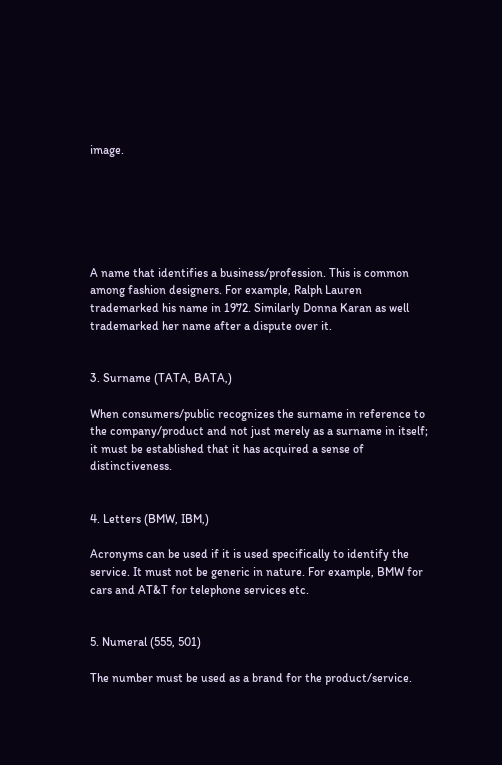image.






A name that identifies a business/profession. This is common among fashion designers. For example, Ralph Lauren trademarked his name in 1972. Similarly Donna Karan as well trademarked her name after a dispute over it.


3. Surname (TATA, BATA,)

When consumers/public recognizes the surname in reference to the company/product and not just merely as a surname in itself; it must be established that it has acquired a sense of distinctiveness.


4. Letters (BMW, IBM,)

Acronyms can be used if it is used specifically to identify the service. It must not be generic in nature. For example, BMW for cars and AT&T for telephone services etc.


5. Numeral (555, 501)

The number must be used as a brand for the product/service.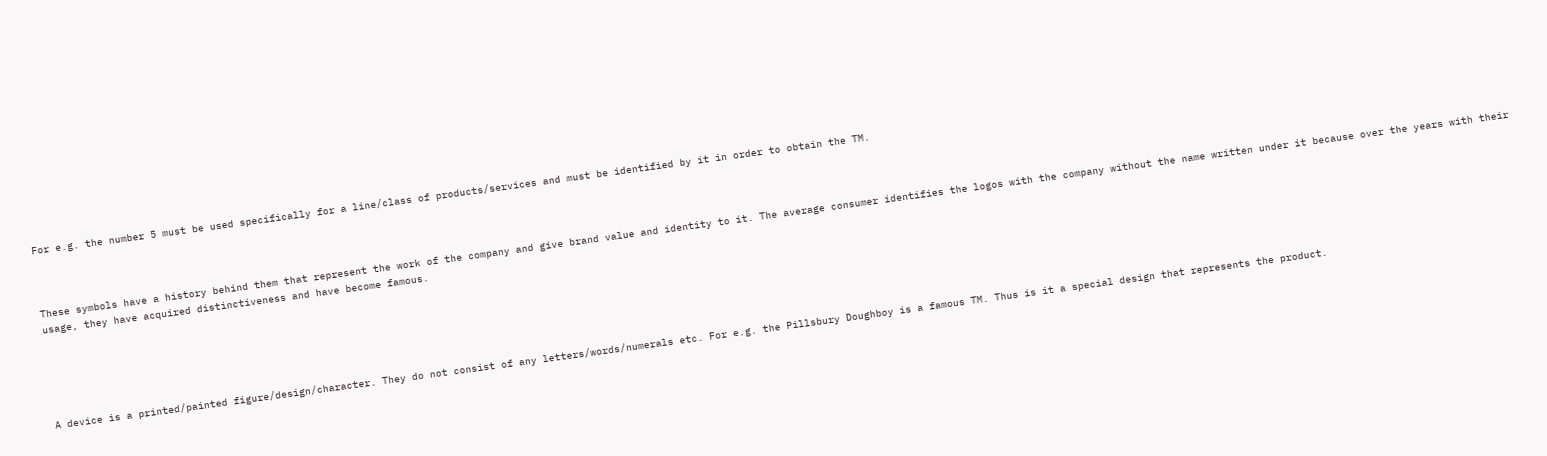For e.g. the number 5 must be used specifically for a line/class of products/services and must be identified by it in order to obtain the TM.



These symbols have a history behind them that represent the work of the company and give brand value and identity to it. The average consumer identifies the logos with the company without the name written under it because over the years with their usage, they have acquired distinctiveness and have become famous.





A device is a printed/painted figure/design/character. They do not consist of any letters/words/numerals etc. For e.g. the Pillsbury Doughboy is a famous TM. Thus is it a special design that represents the product.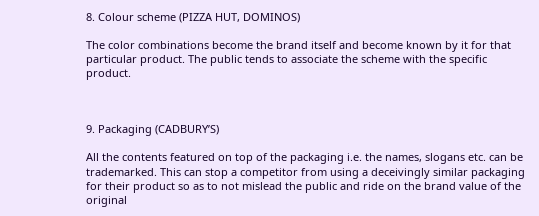8. Colour scheme (PIZZA HUT, DOMINOS)

The color combinations become the brand itself and become known by it for that particular product. The public tends to associate the scheme with the specific product.



9. Packaging (CADBURY’S)

All the contents featured on top of the packaging i.e. the names, slogans etc. can be trademarked. This can stop a competitor from using a deceivingly similar packaging for their product so as to not mislead the public and ride on the brand value of the original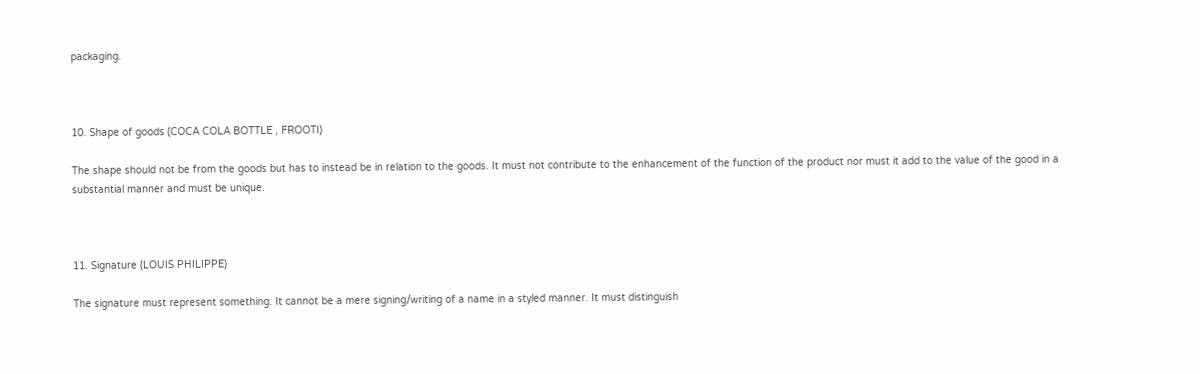packaging.



10. Shape of goods (COCA COLA BOTTLE , FROOTI)

The shape should not be from the goods but has to instead be in relation to the goods. It must not contribute to the enhancement of the function of the product nor must it add to the value of the good in a substantial manner and must be unique.



11. Signature (LOUIS PHILIPPE)

The signature must represent something. It cannot be a mere signing/writing of a name in a styled manner. It must distinguish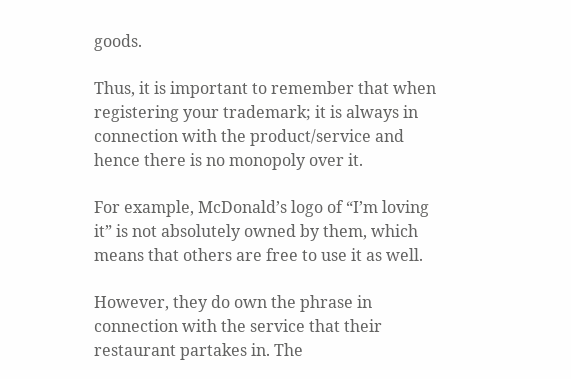goods.

Thus, it is important to remember that when registering your trademark; it is always in connection with the product/service and hence there is no monopoly over it.

For example, McDonald’s logo of “I’m loving it” is not absolutely owned by them, which means that others are free to use it as well.

However, they do own the phrase in connection with the service that their restaurant partakes in. The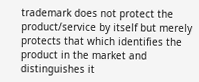trademark does not protect the product/service by itself but merely protects that which identifies the product in the market and distinguishes it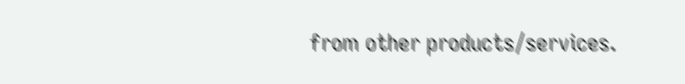from other products/services.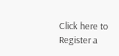Click here to Register a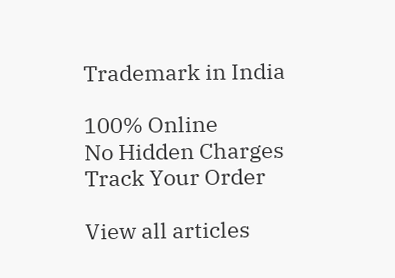Trademark in India

100% Online
No Hidden Charges
Track Your Order

View all articles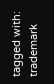tagged with: trademark